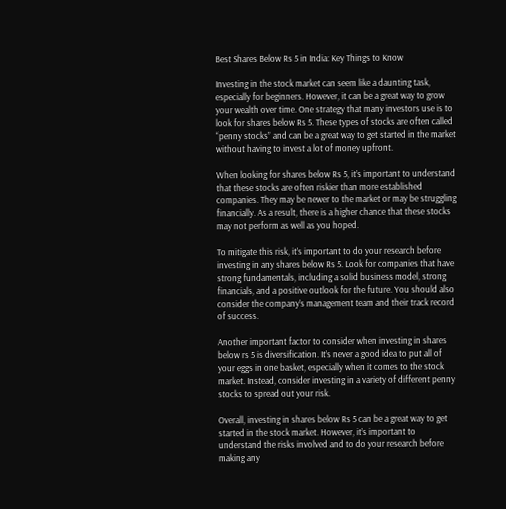Best Shares Below Rs 5 in India: Key Things to Know

Investing in the stock market can seem like a daunting task, especially for beginners. However, it can be a great way to grow your wealth over time. One strategy that many investors use is to look for shares below Rs 5. These types of stocks are often called “penny stocks” and can be a great way to get started in the market without having to invest a lot of money upfront.

When looking for shares below Rs 5, it’s important to understand that these stocks are often riskier than more established companies. They may be newer to the market or may be struggling financially. As a result, there is a higher chance that these stocks may not perform as well as you hoped.

To mitigate this risk, it’s important to do your research before investing in any shares below Rs 5. Look for companies that have strong fundamentals, including a solid business model, strong financials, and a positive outlook for the future. You should also consider the company’s management team and their track record of success.

Another important factor to consider when investing in shares below rs 5 is diversification. It’s never a good idea to put all of your eggs in one basket, especially when it comes to the stock market. Instead, consider investing in a variety of different penny stocks to spread out your risk.

Overall, investing in shares below Rs 5 can be a great way to get started in the stock market. However, it’s important to understand the risks involved and to do your research before making any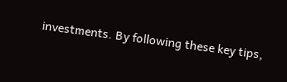investments. By following these key tips,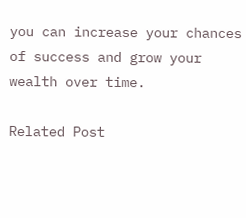you can increase your chances of success and grow your wealth over time.

Related Post